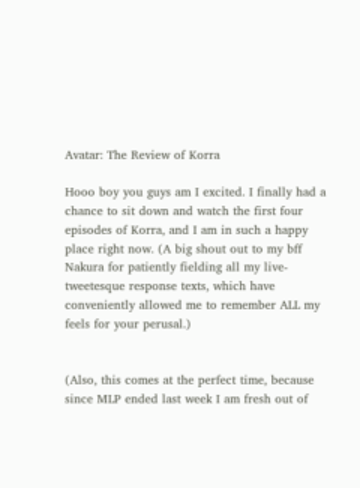Avatar: The Review of Korra

Hooo boy you guys am I excited. I finally had a chance to sit down and watch the first four episodes of Korra, and I am in such a happy place right now. (A big shout out to my bff Nakura for patiently fielding all my live-tweetesque response texts, which have conveniently allowed me to remember ALL my feels for your perusal.)


(Also, this comes at the perfect time, because since MLP ended last week I am fresh out of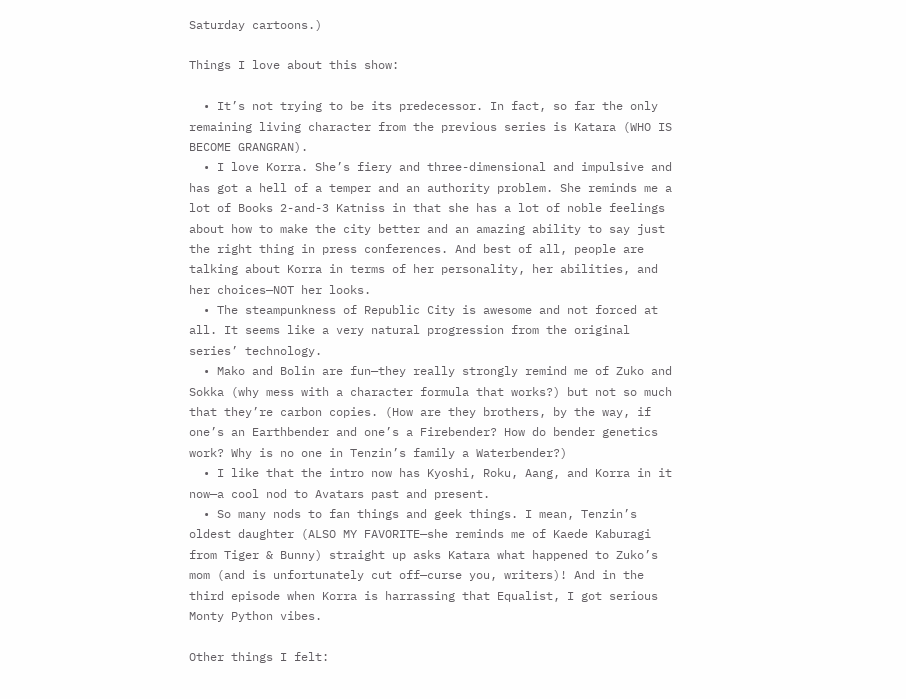Saturday cartoons.)

Things I love about this show:

  • It’s not trying to be its predecessor. In fact, so far the only remaining living character from the previous series is Katara (WHO IS BECOME GRANGRAN).
  • I love Korra. She’s fiery and three-dimensional and impulsive and has got a hell of a temper and an authority problem. She reminds me a lot of Books 2-and-3 Katniss in that she has a lot of noble feelings about how to make the city better and an amazing ability to say just the right thing in press conferences. And best of all, people are talking about Korra in terms of her personality, her abilities, and her choices—NOT her looks.
  • The steampunkness of Republic City is awesome and not forced at all. It seems like a very natural progression from the original series’ technology.
  • Mako and Bolin are fun—they really strongly remind me of Zuko and Sokka (why mess with a character formula that works?) but not so much that they’re carbon copies. (How are they brothers, by the way, if one’s an Earthbender and one’s a Firebender? How do bender genetics work? Why is no one in Tenzin’s family a Waterbender?)
  • I like that the intro now has Kyoshi, Roku, Aang, and Korra in it now—a cool nod to Avatars past and present.
  • So many nods to fan things and geek things. I mean, Tenzin’s oldest daughter (ALSO MY FAVORITE—she reminds me of Kaede Kaburagi from Tiger & Bunny) straight up asks Katara what happened to Zuko’s mom (and is unfortunately cut off—curse you, writers)! And in the third episode when Korra is harrassing that Equalist, I got serious Monty Python vibes.

Other things I felt: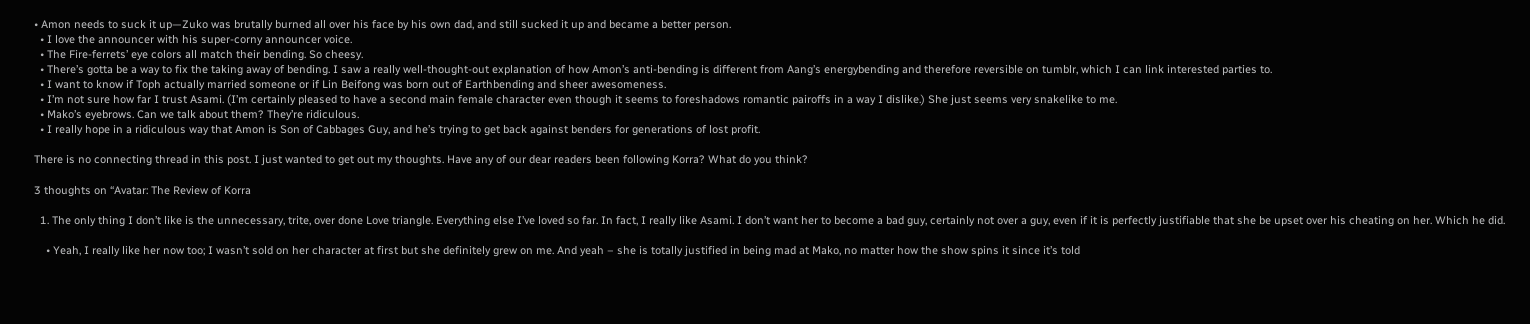• Amon needs to suck it up—Zuko was brutally burned all over his face by his own dad, and still sucked it up and became a better person.
  • I love the announcer with his super-corny announcer voice.
  • The Fire-ferrets’ eye colors all match their bending. So cheesy.
  • There’s gotta be a way to fix the taking away of bending. I saw a really well-thought-out explanation of how Amon’s anti-bending is different from Aang’s energybending and therefore reversible on tumblr, which I can link interested parties to.
  • I want to know if Toph actually married someone or if Lin Beifong was born out of Earthbending and sheer awesomeness.
  • I’m not sure how far I trust Asami. (I’m certainly pleased to have a second main female character even though it seems to foreshadows romantic pairoffs in a way I dislike.) She just seems very snakelike to me.
  • Mako’s eyebrows. Can we talk about them? They’re ridiculous.
  • I really hope in a ridiculous way that Amon is Son of Cabbages Guy, and he’s trying to get back against benders for generations of lost profit.

There is no connecting thread in this post. I just wanted to get out my thoughts. Have any of our dear readers been following Korra? What do you think?

3 thoughts on “Avatar: The Review of Korra

  1. The only thing I don’t like is the unnecessary, trite, over done Love triangle. Everything else I’ve loved so far. In fact, I really like Asami. I don’t want her to become a bad guy, certainly not over a guy, even if it is perfectly justifiable that she be upset over his cheating on her. Which he did.

    • Yeah, I really like her now too; I wasn’t sold on her character at first but she definitely grew on me. And yeah – she is totally justified in being mad at Mako, no matter how the show spins it since it’s told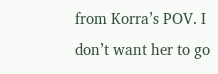from Korra’s POV. I don’t want her to go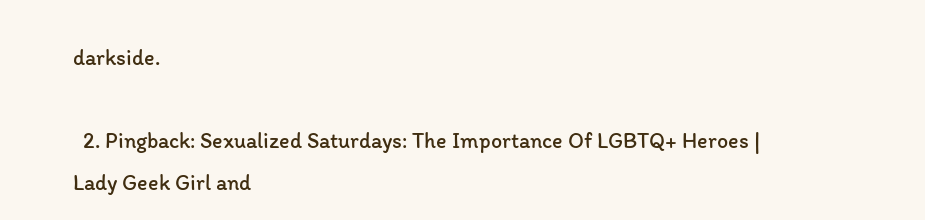darkside.

  2. Pingback: Sexualized Saturdays: The Importance Of LGBTQ+ Heroes | Lady Geek Girl and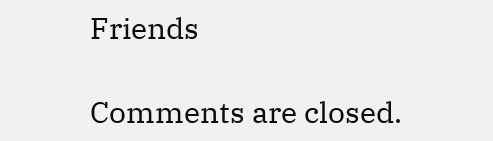Friends

Comments are closed.